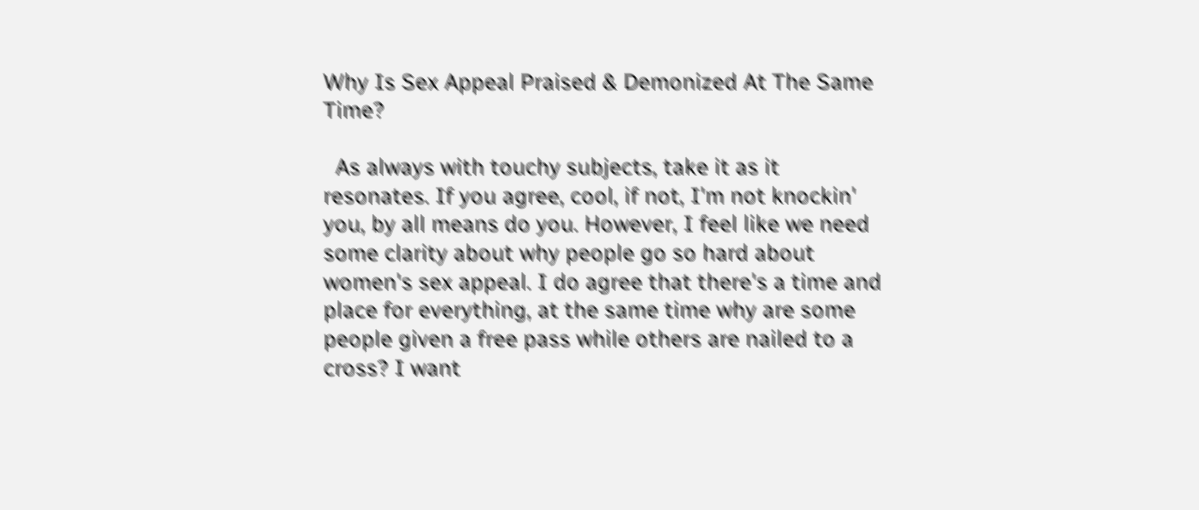Why Is Sex Appeal Praised & Demonized At The Same Time?

  As always with touchy subjects, take it as it resonates. If you agree, cool, if not, I'm not knockin' you, by all means do you. However, I feel like we need some clarity about why people go so hard about women's sex appeal. I do agree that there's a time and place for everything, at the same time why are some people given a free pass while others are nailed to a cross? I want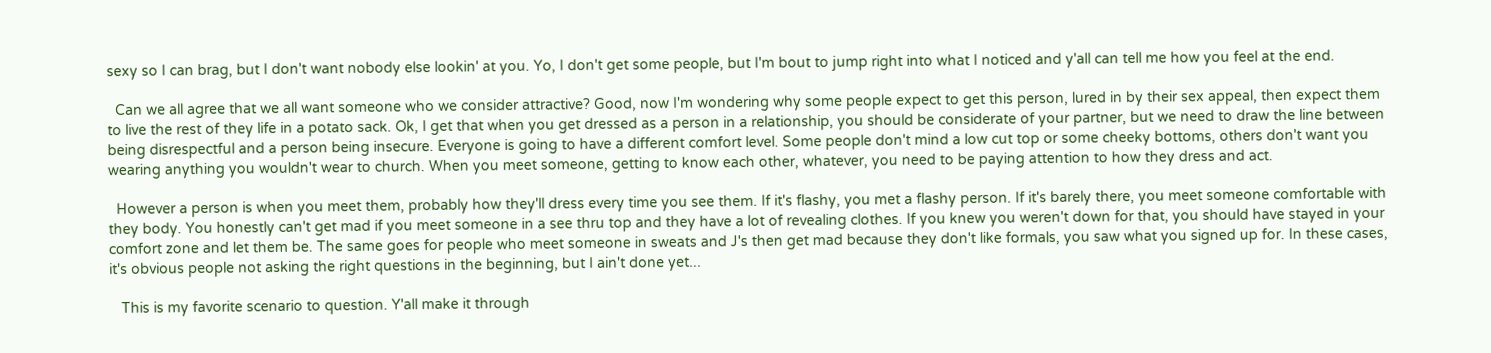sexy so I can brag, but I don't want nobody else lookin' at you. Yo, I don't get some people, but I'm bout to jump right into what I noticed and y'all can tell me how you feel at the end.

  Can we all agree that we all want someone who we consider attractive? Good, now I'm wondering why some people expect to get this person, lured in by their sex appeal, then expect them to live the rest of they life in a potato sack. Ok, I get that when you get dressed as a person in a relationship, you should be considerate of your partner, but we need to draw the line between being disrespectful and a person being insecure. Everyone is going to have a different comfort level. Some people don't mind a low cut top or some cheeky bottoms, others don't want you wearing anything you wouldn't wear to church. When you meet someone, getting to know each other, whatever, you need to be paying attention to how they dress and act.

  However a person is when you meet them, probably how they'll dress every time you see them. If it's flashy, you met a flashy person. If it's barely there, you meet someone comfortable with they body. You honestly can't get mad if you meet someone in a see thru top and they have a lot of revealing clothes. If you knew you weren't down for that, you should have stayed in your comfort zone and let them be. The same goes for people who meet someone in sweats and J's then get mad because they don't like formals, you saw what you signed up for. In these cases, it's obvious people not asking the right questions in the beginning, but I ain't done yet...

   This is my favorite scenario to question. Y'all make it through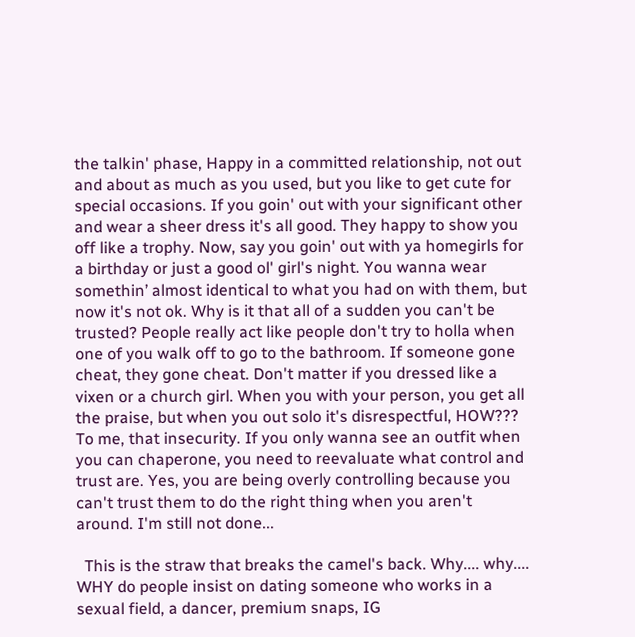the talkin' phase, Happy in a committed relationship, not out and about as much as you used, but you like to get cute for special occasions. If you goin' out with your significant other and wear a sheer dress it's all good. They happy to show you off like a trophy. Now, say you goin' out with ya homegirls for a birthday or just a good ol' girl's night. You wanna wear somethin’ almost identical to what you had on with them, but now it's not ok. Why is it that all of a sudden you can't be trusted? People really act like people don't try to holla when one of you walk off to go to the bathroom. If someone gone cheat, they gone cheat. Don't matter if you dressed like a vixen or a church girl. When you with your person, you get all the praise, but when you out solo it's disrespectful, HOW??? To me, that insecurity. If you only wanna see an outfit when you can chaperone, you need to reevaluate what control and trust are. Yes, you are being overly controlling because you can't trust them to do the right thing when you aren't around. I'm still not done...

  This is the straw that breaks the camel's back. Why.... why.... WHY do people insist on dating someone who works in a sexual field, a dancer, premium snaps, IG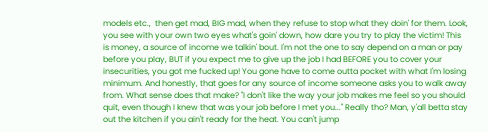models etc.,  then get mad, BIG mad, when they refuse to stop what they doin' for them. Look, you see with your own two eyes what's goin' down, how dare you try to play the victim! This is money, a source of income we talkin' bout. I'm not the one to say depend on a man or pay before you play, BUT if you expect me to give up the job I had BEFORE you to cover your insecurities, you got me fucked up! You gone have to come outta pocket with what I'm losing minimum. And honestly, that goes for any source of income someone asks you to walk away from. What sense does that make? "I don't like the way your job makes me feel so you should quit, even though I knew that was your job before I met you..." Really tho? Man, y'all betta stay out the kitchen if you ain't ready for the heat. You can't jump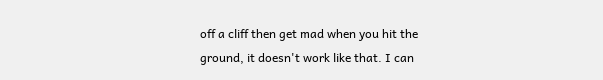off a cliff then get mad when you hit the ground, it doesn't work like that. I can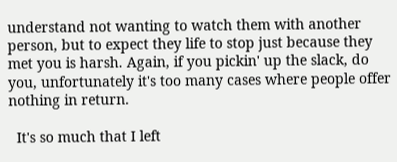understand not wanting to watch them with another person, but to expect they life to stop just because they met you is harsh. Again, if you pickin' up the slack, do you, unfortunately it's too many cases where people offer nothing in return.

  It's so much that I left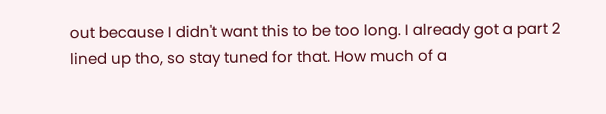out because I didn't want this to be too long. I already got a part 2 lined up tho, so stay tuned for that. How much of a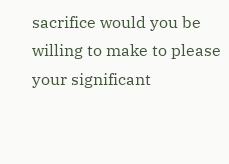sacrifice would you be willing to make to please your significant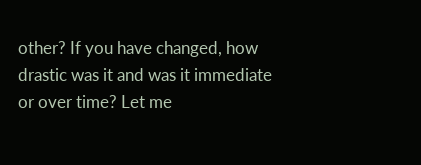other? If you have changed, how drastic was it and was it immediate or over time? Let me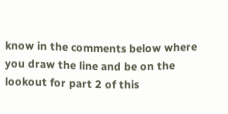know in the comments below where you draw the line and be on the lookout for part 2 of this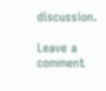discussion.

Leave a comment